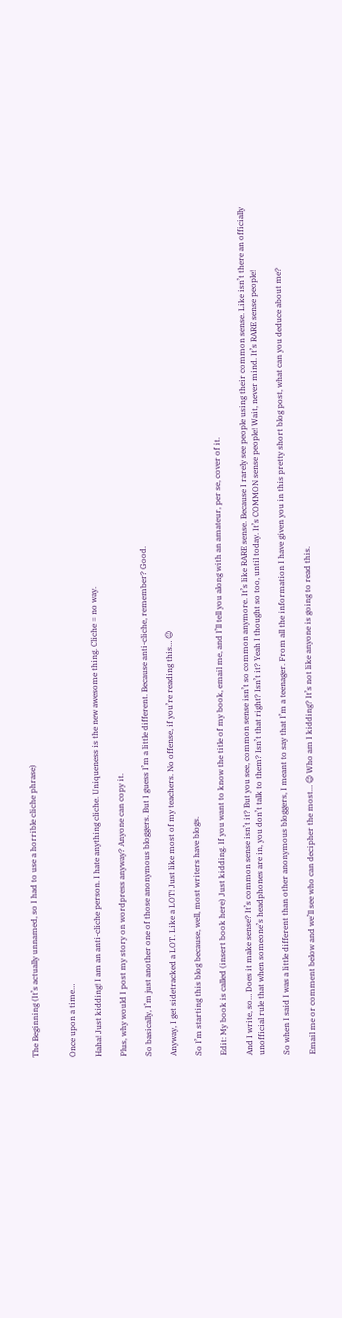The Beginning (It’s actually unnamed, so I had to use a horrible cliche phrase)


Once upon a time…

Haha! Just kidding! I am an anti-cliche person. I hate anything cliche. Uniqueness is the new awesome thing. Cliche = no way.

Plus, why would I post my story on wordpress anyway? Anyone can copy it.

So basically, I’m just another one of those anonymous bloggers. But I guess I’m a little different. Because anti-cliche, remember? Good.

Anyway, I get sidetracked a LOT. Like a LOT! Just like most of my teachers. No offense, if you’re reading this… 😐

So I’m starting this blog because, well, most writers have blogs.

Edit: My book is called (insert book here) Just kidding. If you want to know the title of my book, email me, and I’ll tell you along with an amateur, per se, cover of it.

And I write, so… Does it make sense? It’s common sense isn’t it? But you see, common sense isn’t so common anymore. It’s like RARE sense. Because I rarely see people using their common sense. Like isn’t there an officially unofficial rule that when someone’s headphones are in, you don’t talk to them? Isn’t that right? Isn’t it? Yeah I thought so too, until today. It’s COMMON sense people! Wait, never mind. It’s RARE sense people!

So when I said I was a little different than other anonymous bloggers, I meant to say that I’m a teenager. From all the information I have given you in this pretty short blog post, what can you deduce about me?

Email me or comment below and we’ll see who can decipher the most… 😉 Who am I kidding? It’s not like anyone is going to read this.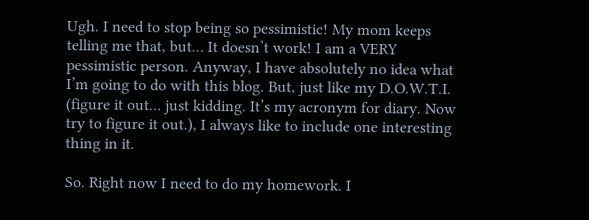Ugh. I need to stop being so pessimistic! My mom keeps telling me that, but… It doesn’t work! I am a VERY pessimistic person. Anyway, I have absolutely no idea what I’m going to do with this blog. But, just like my D.O.W.T.I. (figure it out… just kidding. It’s my acronym for diary. Now try to figure it out.), I always like to include one interesting thing in it.

So. Right now I need to do my homework. I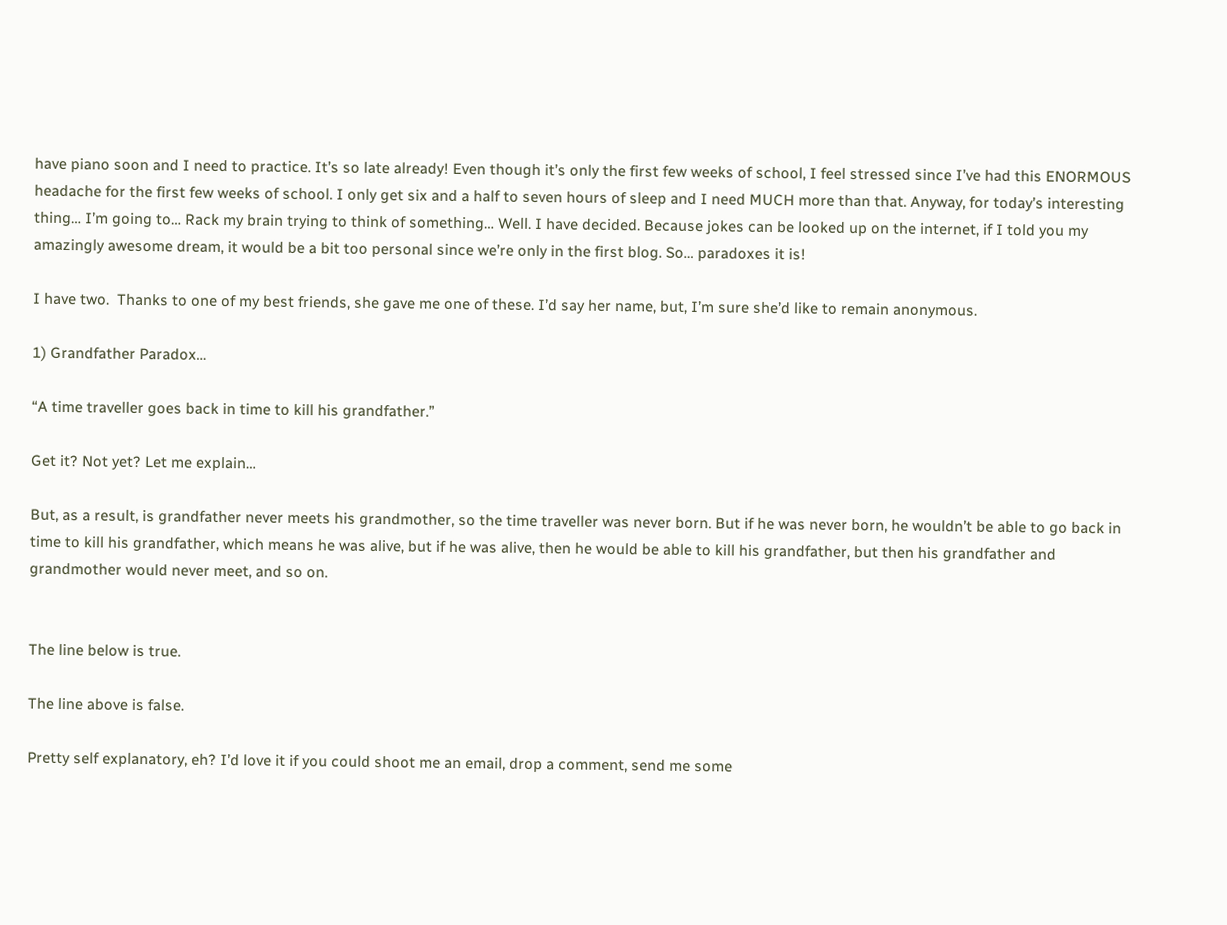have piano soon and I need to practice. It’s so late already! Even though it’s only the first few weeks of school, I feel stressed since I’ve had this ENORMOUS headache for the first few weeks of school. I only get six and a half to seven hours of sleep and I need MUCH more than that. Anyway, for today’s interesting thing… I’m going to… Rack my brain trying to think of something… Well. I have decided. Because jokes can be looked up on the internet, if I told you my amazingly awesome dream, it would be a bit too personal since we’re only in the first blog. So… paradoxes it is!

I have two.  Thanks to one of my best friends, she gave me one of these. I’d say her name, but, I’m sure she’d like to remain anonymous.

1) Grandfather Paradox…

“A time traveller goes back in time to kill his grandfather.”

Get it? Not yet? Let me explain…

But, as a result, is grandfather never meets his grandmother, so the time traveller was never born. But if he was never born, he wouldn’t be able to go back in time to kill his grandfather, which means he was alive, but if he was alive, then he would be able to kill his grandfather, but then his grandfather and grandmother would never meet, and so on.


The line below is true.

The line above is false.

Pretty self explanatory, eh? I’d love it if you could shoot me an email, drop a comment, send me some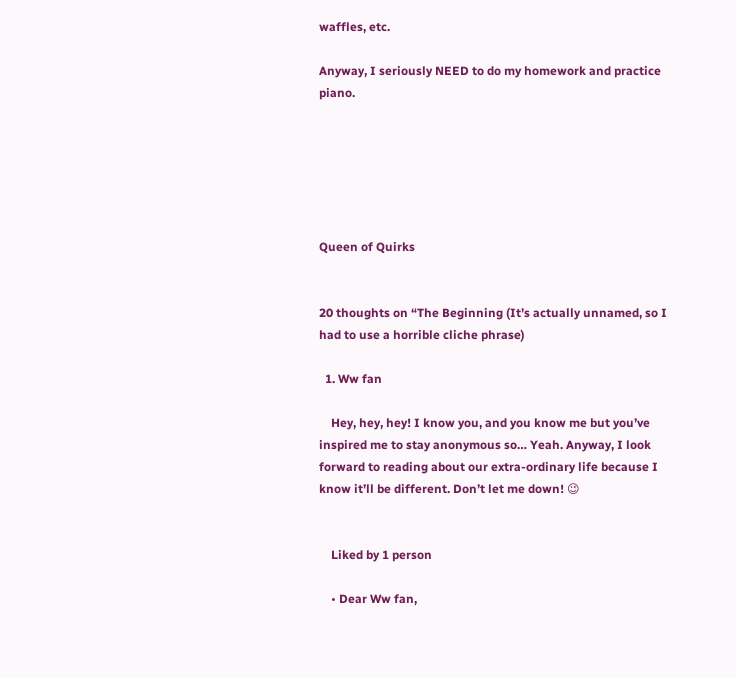waffles, etc.

Anyway, I seriously NEED to do my homework and practice piano.






Queen of Quirks


20 thoughts on “The Beginning (It’s actually unnamed, so I had to use a horrible cliche phrase)

  1. Ww fan

    Hey, hey, hey! I know you, and you know me but you’ve inspired me to stay anonymous so… Yeah. Anyway, I look forward to reading about our extra-ordinary life because I know it’ll be different. Don’t let me down! 😉


    Liked by 1 person

    • Dear Ww fan,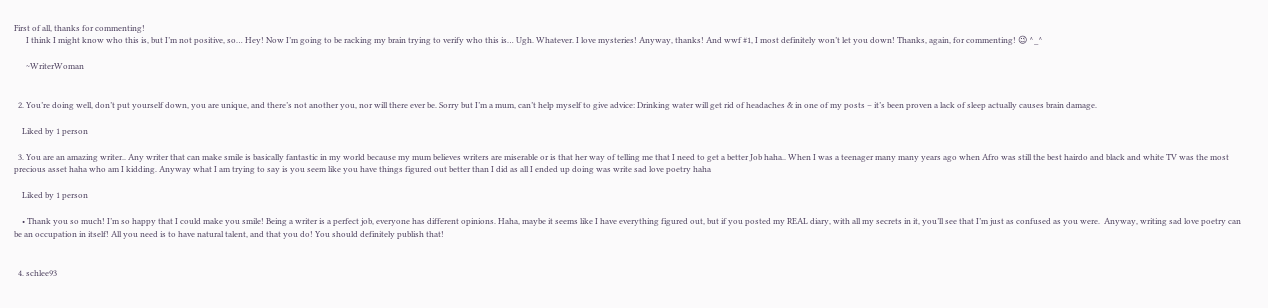First of all, thanks for commenting!
      I think I might know who this is, but I’m not positive, so… Hey! Now I’m going to be racking my brain trying to verify who this is… Ugh. Whatever. I love mysteries! Anyway, thanks! And wwf #1, I most definitely won’t let you down! Thanks, again, for commenting! 😉 ^_^

      ~WriterWoman


  2. You’re doing well, don’t put yourself down, you are unique, and there’s not another you, nor will there ever be. Sorry but I’m a mum, can’t help myself to give advice: Drinking water will get rid of headaches & in one of my posts – it’s been proven a lack of sleep actually causes brain damage.

    Liked by 1 person

  3. You are an amazing writer.. Any writer that can make smile is basically fantastic in my world because my mum believes writers are miserable or is that her way of telling me that I need to get a better Job haha.. When I was a teenager many many years ago when Afro was still the best hairdo and black and white TV was the most precious asset haha who am I kidding. Anyway what I am trying to say is you seem like you have things figured out better than I did as all I ended up doing was write sad love poetry haha

    Liked by 1 person

    • Thank you so much! I’m so happy that I could make you smile! Being a writer is a perfect job, everyone has different opinions. Haha, maybe it seems like I have everything figured out, but if you posted my REAL diary, with all my secrets in it, you’ll see that I’m just as confused as you were.  Anyway, writing sad love poetry can be an occupation in itself! All you need is to have natural talent, and that you do! You should definitely publish that!


  4. schlee93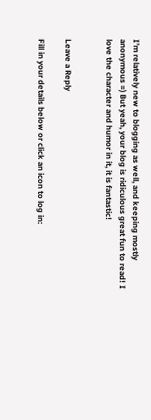I’m relatively new to blogging as well, and keeping mostly anonymous =) But yeah, your blog is ridiculous great fun to read! I love the character and humor in it, it is fantastic!


Leave a Reply

Fill in your details below or click an icon to log in: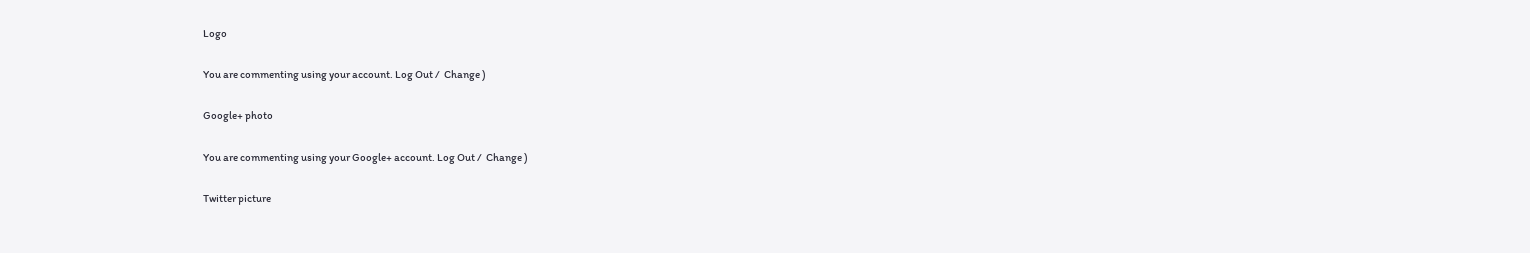Logo

You are commenting using your account. Log Out /  Change )

Google+ photo

You are commenting using your Google+ account. Log Out /  Change )

Twitter picture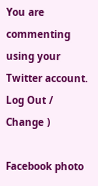You are commenting using your Twitter account. Log Out /  Change )

Facebook photo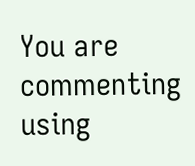You are commenting using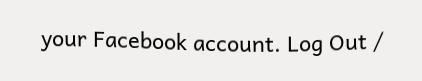your Facebook account. Log Out /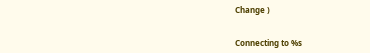Change )


Connecting to %s